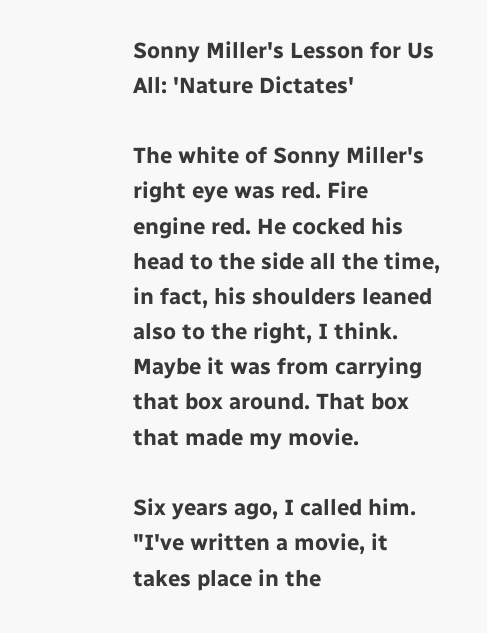Sonny Miller's Lesson for Us All: 'Nature Dictates'

The white of Sonny Miller's right eye was red. Fire engine red. He cocked his head to the side all the time, in fact, his shoulders leaned also to the right, I think. Maybe it was from carrying that box around. That box that made my movie.

Six years ago, I called him. "I've written a movie, it takes place in the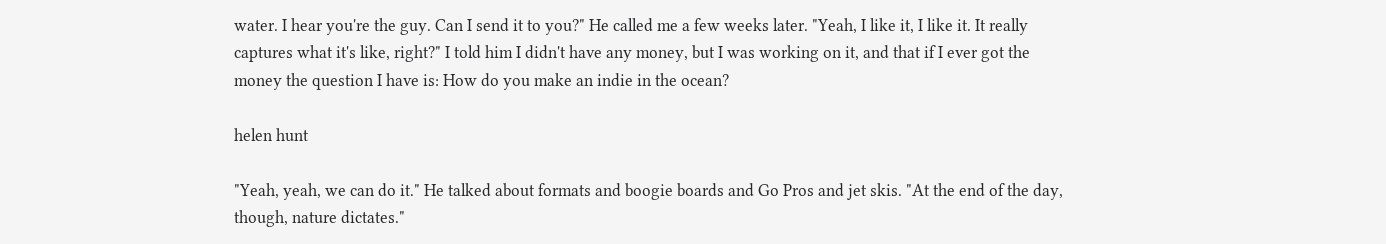water. I hear you're the guy. Can I send it to you?" He called me a few weeks later. "Yeah, I like it, I like it. It really captures what it's like, right?" I told him I didn't have any money, but I was working on it, and that if I ever got the money the question I have is: How do you make an indie in the ocean?

helen hunt

"Yeah, yeah, we can do it." He talked about formats and boogie boards and Go Pros and jet skis. "At the end of the day, though, nature dictates."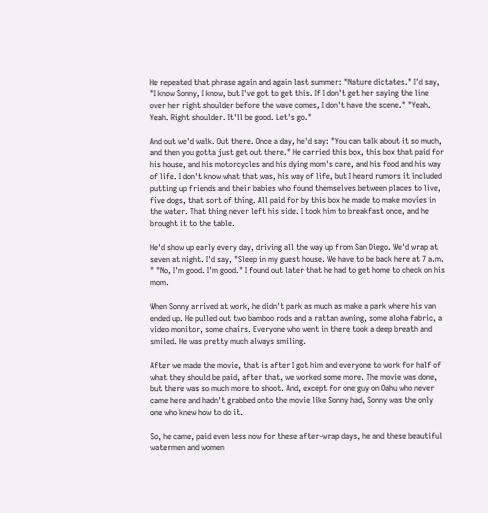He repeated that phrase again and again last summer: "Nature dictates." I'd say, "I know Sonny, I know, but I've got to get this. If I don't get her saying the line over her right shoulder before the wave comes, I don't have the scene." "Yeah. Yeah. Right shoulder. It'll be good. Let's go."

And out we'd walk. Out there. Once a day, he'd say: "You can talk about it so much, and then you gotta just get out there." He carried this box, this box that paid for his house, and his motorcycles and his dying mom's care, and his food and his way of life. I don't know what that was, his way of life, but I heard rumors it included putting up friends and their babies who found themselves between places to live, five dogs, that sort of thing. All paid for by this box he made to make movies in the water. That thing never left his side. I took him to breakfast once, and he brought it to the table.

He'd show up early every day, driving all the way up from San Diego. We'd wrap at seven at night. I'd say, "Sleep in my guest house. We have to be back here at 7 a.m. " "No, I'm good. I'm good." I found out later that he had to get home to check on his mom.

When Sonny arrived at work, he didn't park as much as make a park where his van ended up. He pulled out two bamboo rods and a rattan awning, some aloha fabric, a video monitor, some chairs. Everyone who went in there took a deep breath and smiled. He was pretty much always smiling.

After we made the movie, that is after I got him and everyone to work for half of what they should be paid, after that, we worked some more. The movie was done, but there was so much more to shoot. And, except for one guy on Oahu who never came here and hadn't grabbed onto the movie like Sonny had, Sonny was the only one who knew how to do it.

So, he came, paid even less now for these after-wrap days, he and these beautiful watermen and women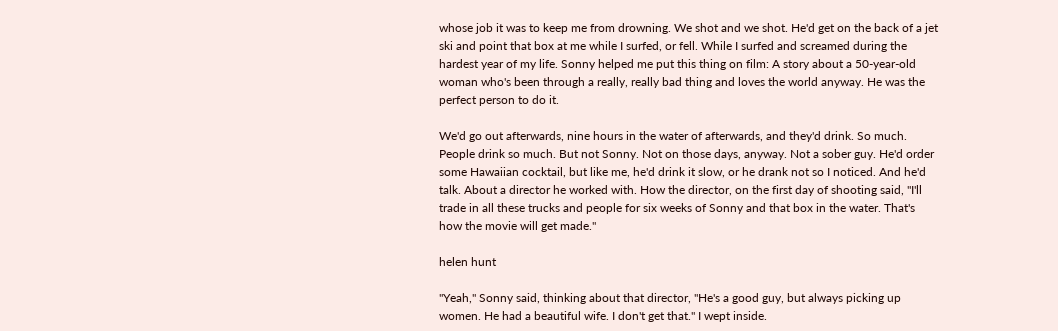whose job it was to keep me from drowning. We shot and we shot. He'd get on the back of a jet ski and point that box at me while I surfed, or fell. While I surfed and screamed during the hardest year of my life. Sonny helped me put this thing on film: A story about a 50-year-old woman who's been through a really, really bad thing and loves the world anyway. He was the perfect person to do it.

We'd go out afterwards, nine hours in the water of afterwards, and they'd drink. So much. People drink so much. But not Sonny. Not on those days, anyway. Not a sober guy. He'd order some Hawaiian cocktail, but like me, he'd drink it slow, or he drank not so I noticed. And he'd talk. About a director he worked with. How the director, on the first day of shooting said, "I'll trade in all these trucks and people for six weeks of Sonny and that box in the water. That's how the movie will get made."

helen hunt

"Yeah," Sonny said, thinking about that director, "He's a good guy, but always picking up women. He had a beautiful wife. I don't get that." I wept inside.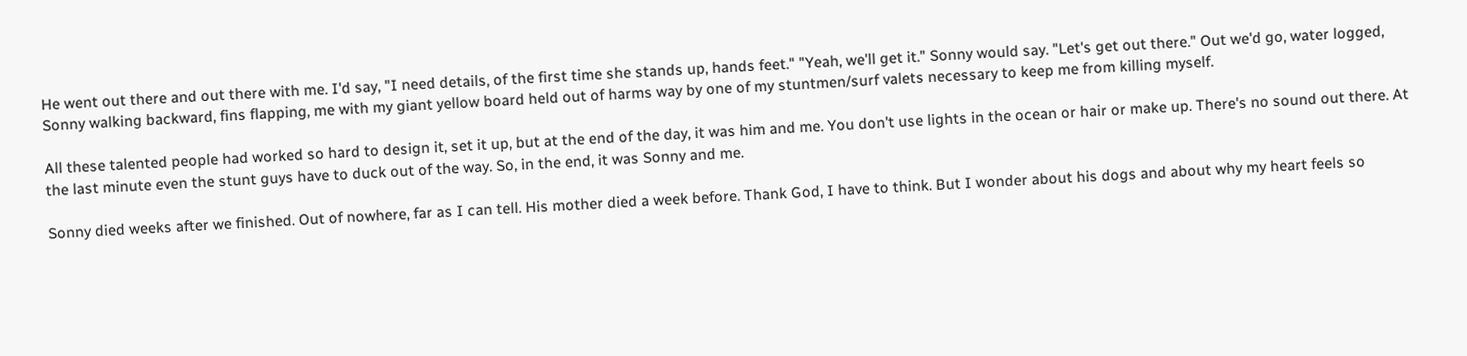He went out there and out there with me. I'd say, "I need details, of the first time she stands up, hands feet." "Yeah, we'll get it." Sonny would say. "Let's get out there." Out we'd go, water logged, Sonny walking backward, fins flapping, me with my giant yellow board held out of harms way by one of my stuntmen/surf valets necessary to keep me from killing myself.

All these talented people had worked so hard to design it, set it up, but at the end of the day, it was him and me. You don't use lights in the ocean or hair or make up. There's no sound out there. At the last minute even the stunt guys have to duck out of the way. So, in the end, it was Sonny and me.

Sonny died weeks after we finished. Out of nowhere, far as I can tell. His mother died a week before. Thank God, I have to think. But I wonder about his dogs and about why my heart feels so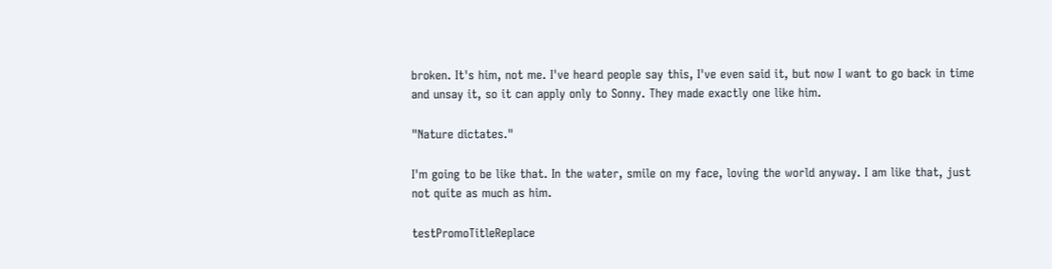broken. It's him, not me. I've heard people say this, I've even said it, but now I want to go back in time and unsay it, so it can apply only to Sonny. They made exactly one like him.

"Nature dictates."

I'm going to be like that. In the water, smile on my face, loving the world anyway. I am like that, just not quite as much as him.

testPromoTitleReplace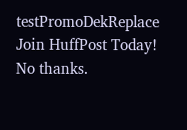testPromoDekReplace Join HuffPost Today! No thanks.